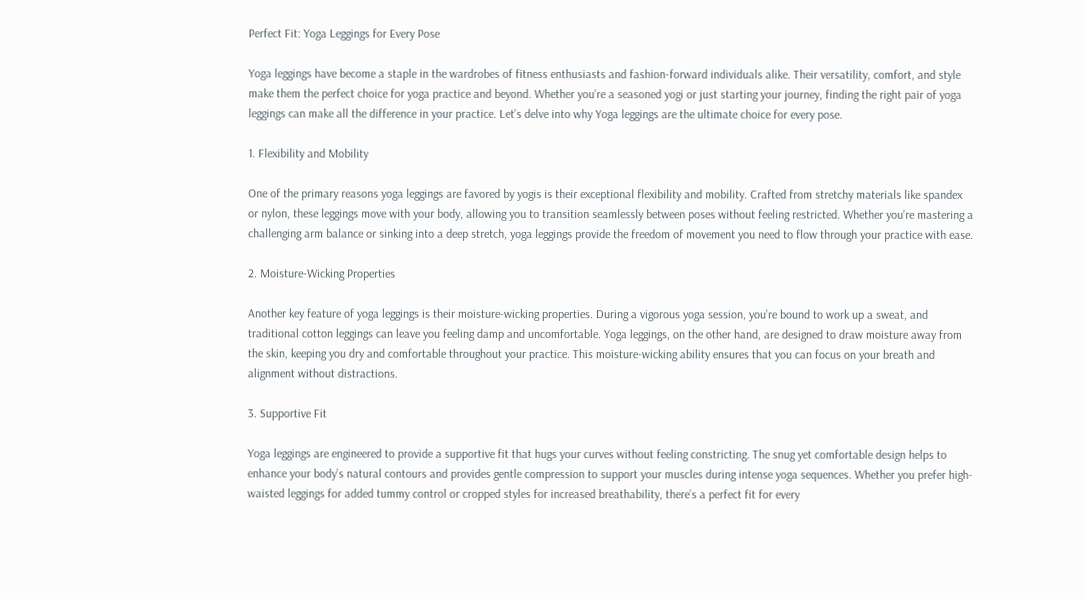Perfect Fit: Yoga Leggings for Every Pose

Yoga leggings have become a staple in the wardrobes of fitness enthusiasts and fashion-forward individuals alike. Their versatility, comfort, and style make them the perfect choice for yoga practice and beyond. Whether you’re a seasoned yogi or just starting your journey, finding the right pair of yoga leggings can make all the difference in your practice. Let’s delve into why Yoga leggings are the ultimate choice for every pose.

1. Flexibility and Mobility

One of the primary reasons yoga leggings are favored by yogis is their exceptional flexibility and mobility. Crafted from stretchy materials like spandex or nylon, these leggings move with your body, allowing you to transition seamlessly between poses without feeling restricted. Whether you’re mastering a challenging arm balance or sinking into a deep stretch, yoga leggings provide the freedom of movement you need to flow through your practice with ease.

2. Moisture-Wicking Properties

Another key feature of yoga leggings is their moisture-wicking properties. During a vigorous yoga session, you’re bound to work up a sweat, and traditional cotton leggings can leave you feeling damp and uncomfortable. Yoga leggings, on the other hand, are designed to draw moisture away from the skin, keeping you dry and comfortable throughout your practice. This moisture-wicking ability ensures that you can focus on your breath and alignment without distractions.

3. Supportive Fit

Yoga leggings are engineered to provide a supportive fit that hugs your curves without feeling constricting. The snug yet comfortable design helps to enhance your body’s natural contours and provides gentle compression to support your muscles during intense yoga sequences. Whether you prefer high-waisted leggings for added tummy control or cropped styles for increased breathability, there’s a perfect fit for every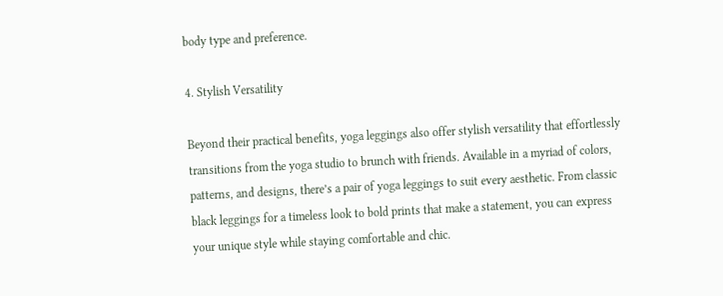body type and preference.

4. Stylish Versatility

Beyond their practical benefits, yoga leggings also offer stylish versatility that effortlessly transitions from the yoga studio to brunch with friends. Available in a myriad of colors, patterns, and designs, there’s a pair of yoga leggings to suit every aesthetic. From classic black leggings for a timeless look to bold prints that make a statement, you can express your unique style while staying comfortable and chic.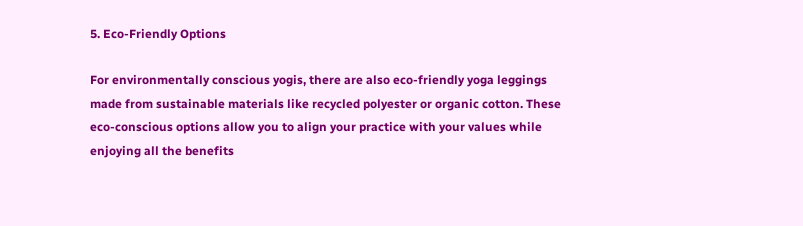5. Eco-Friendly Options

For environmentally conscious yogis, there are also eco-friendly yoga leggings made from sustainable materials like recycled polyester or organic cotton. These eco-conscious options allow you to align your practice with your values while enjoying all the benefits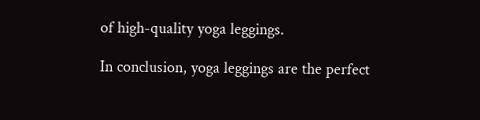of high-quality yoga leggings.

In conclusion, yoga leggings are the perfect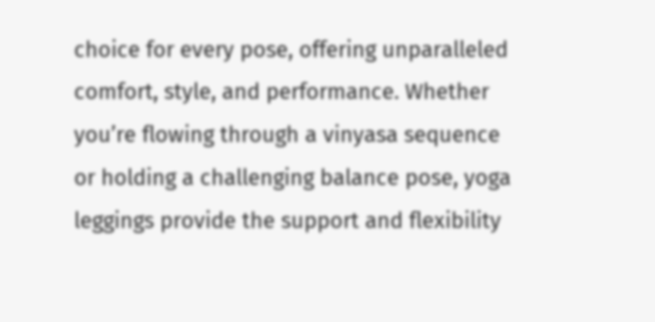choice for every pose, offering unparalleled comfort, style, and performance. Whether you’re flowing through a vinyasa sequence or holding a challenging balance pose, yoga leggings provide the support and flexibility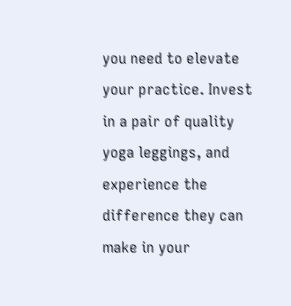you need to elevate your practice. Invest in a pair of quality yoga leggings, and experience the difference they can make in your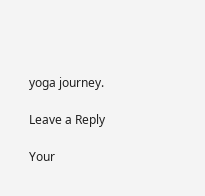yoga journey.

Leave a Reply

Your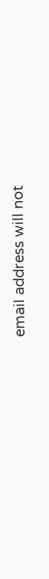email address will not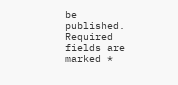be published. Required fields are marked *